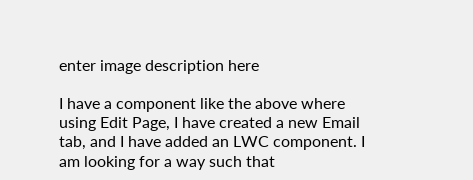enter image description here

I have a component like the above where using Edit Page, I have created a new Email tab, and I have added an LWC component. I am looking for a way such that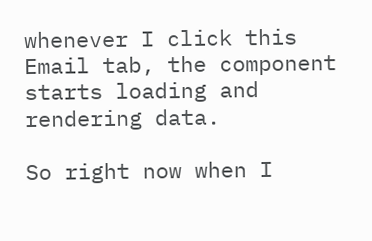whenever I click this Email tab, the component starts loading and rendering data.

So right now when I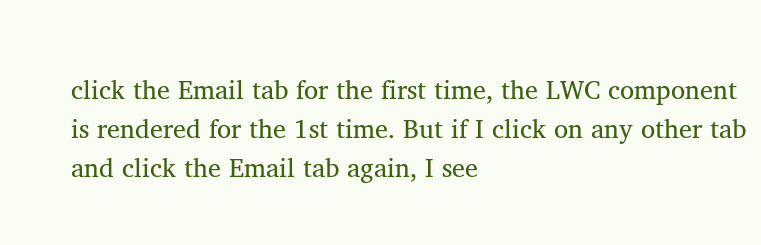click the Email tab for the first time, the LWC component is rendered for the 1st time. But if I click on any other tab and click the Email tab again, I see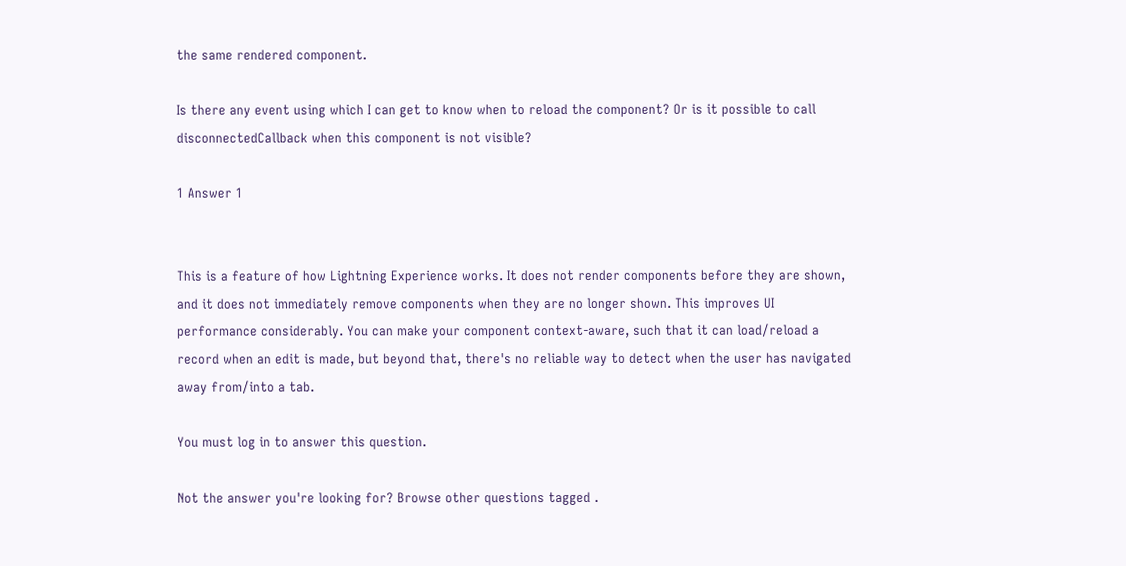the same rendered component.

Is there any event using which I can get to know when to reload the component? Or is it possible to call disconnectedCallback when this component is not visible?

1 Answer 1


This is a feature of how Lightning Experience works. It does not render components before they are shown, and it does not immediately remove components when they are no longer shown. This improves UI performance considerably. You can make your component context-aware, such that it can load/reload a record when an edit is made, but beyond that, there's no reliable way to detect when the user has navigated away from/into a tab.

You must log in to answer this question.

Not the answer you're looking for? Browse other questions tagged .